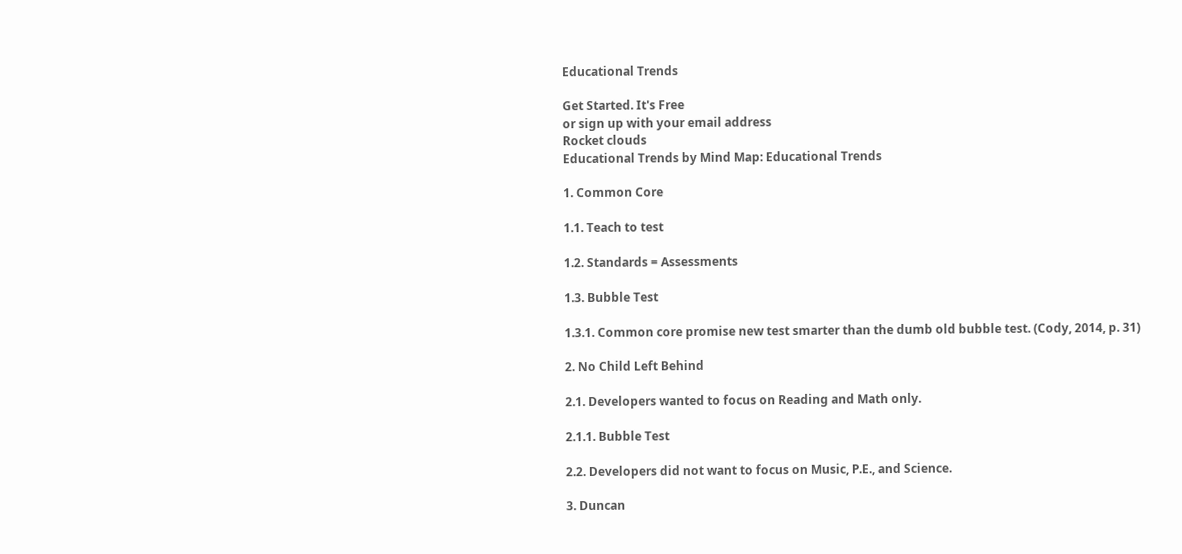Educational Trends

Get Started. It's Free
or sign up with your email address
Rocket clouds
Educational Trends by Mind Map: Educational Trends

1. Common Core

1.1. Teach to test

1.2. Standards = Assessments

1.3. Bubble Test

1.3.1. Common core promise new test smarter than the dumb old bubble test. (Cody, 2014, p. 31)

2. No Child Left Behind

2.1. Developers wanted to focus on Reading and Math only.

2.1.1. Bubble Test

2.2. Developers did not want to focus on Music, P.E., and Science.

3. Duncan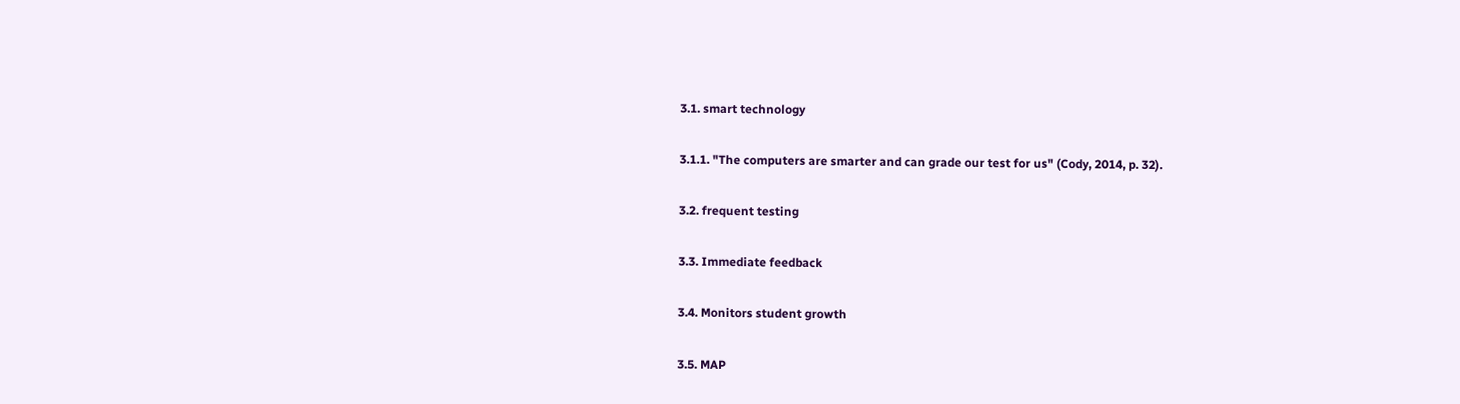3.1. smart technology

3.1.1. "The computers are smarter and can grade our test for us" (Cody, 2014, p. 32).

3.2. frequent testing

3.3. Immediate feedback

3.4. Monitors student growth

3.5. MAP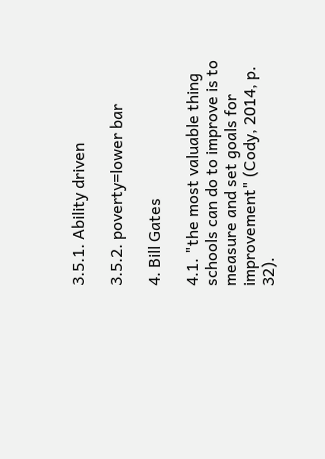3.5.1. Ability driven

3.5.2. poverty=lower bar

4. Bill Gates

4.1. "the most valuable thing schools can do to improve is to measure and set goals for improvement" (Cody, 2014, p. 32).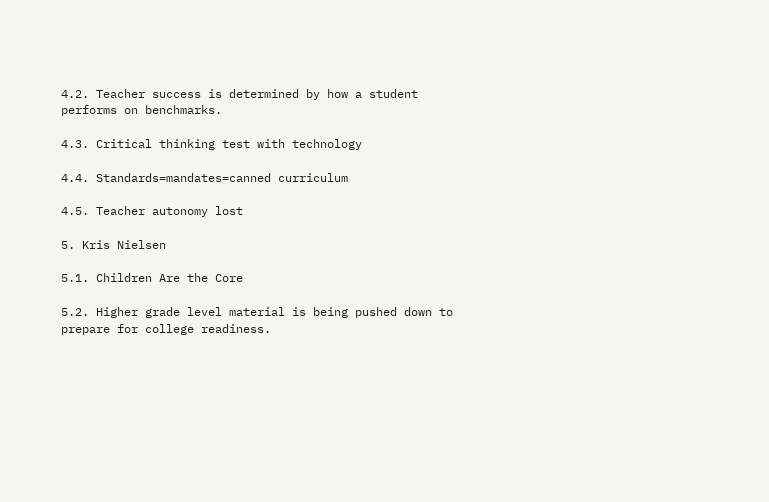4.2. Teacher success is determined by how a student performs on benchmarks.

4.3. Critical thinking test with technology

4.4. Standards=mandates=canned curriculum

4.5. Teacher autonomy lost

5. Kris Nielsen

5.1. Children Are the Core

5.2. Higher grade level material is being pushed down to prepare for college readiness.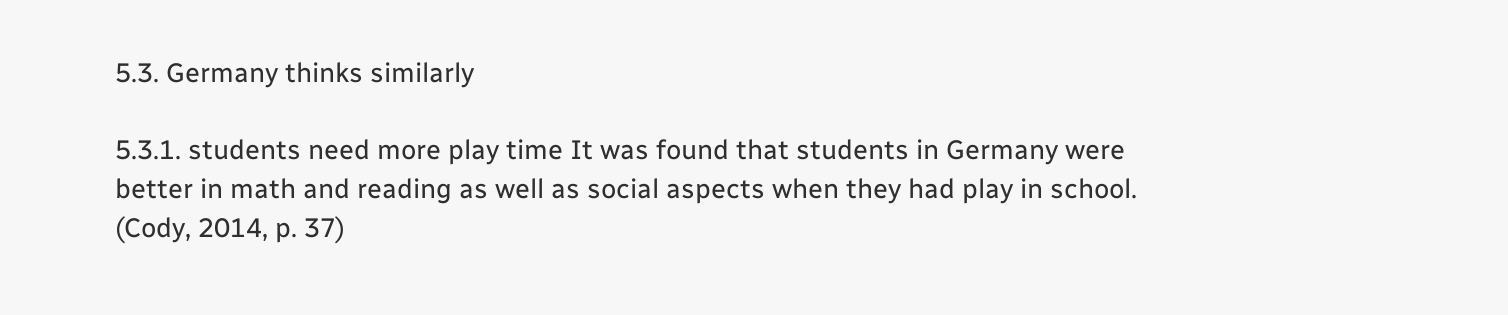5.3. Germany thinks similarly

5.3.1. students need more play time It was found that students in Germany were better in math and reading as well as social aspects when they had play in school. (Cody, 2014, p. 37)